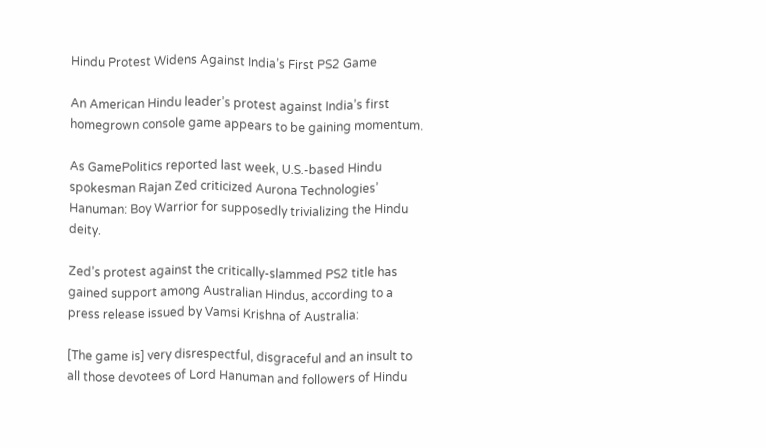Hindu Protest Widens Against India’s First PS2 Game

An American Hindu leader’s protest against India’s first homegrown console game appears to be gaining momentum.

As GamePolitics reported last week, U.S.-based Hindu spokesman Rajan Zed criticized Aurona Technologies’ Hanuman: Boy Warrior for supposedly trivializing the Hindu deity.

Zed’s protest against the critically-slammed PS2 title has gained support among Australian Hindus, according to a press release issued by Vamsi Krishna of Australia:

[The game is] very disrespectful, disgraceful and an insult to all those devotees of Lord Hanuman and followers of Hindu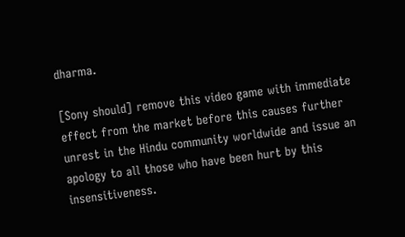dharma.

[Sony should] remove this video game with immediate effect from the market before this causes further unrest in the Hindu community worldwide and issue an apology to all those who have been hurt by this insensitiveness.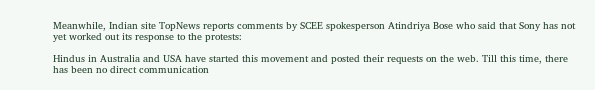Meanwhile, Indian site TopNews reports comments by SCEE spokesperson Atindriya Bose who said that Sony has not yet worked out its response to the protests:

Hindus in Australia and USA have started this movement and posted their requests on the web. Till this time, there has been no direct communication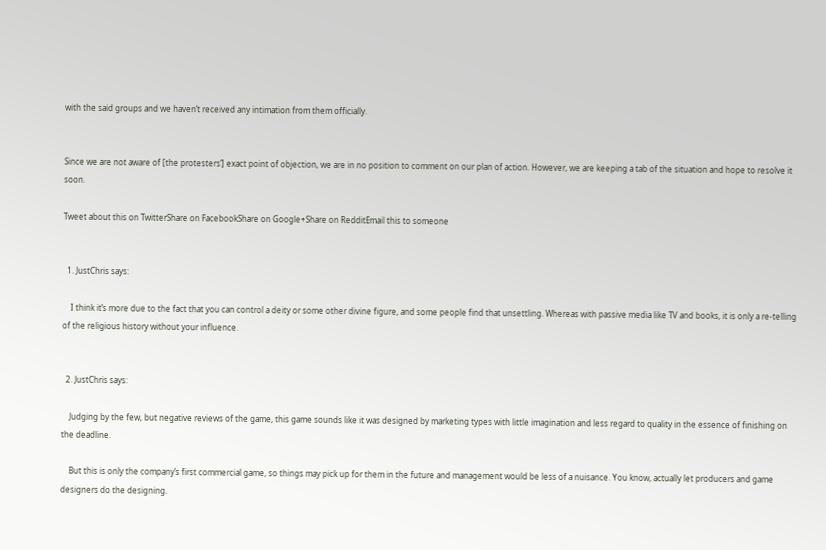with the said groups and we haven’t received any intimation from them officially.


Since we are not aware of [the protesters’] exact point of objection, we are in no position to comment on our plan of action. However, we are keeping a tab of the situation and hope to resolve it soon.

Tweet about this on TwitterShare on FacebookShare on Google+Share on RedditEmail this to someone


  1. JustChris says:

    I think it’s more due to the fact that you can control a deity or some other divine figure, and some people find that unsettling. Whereas with passive media like TV and books, it is only a re-telling of the religious history without your influence.


  2. JustChris says:

    Judging by the few, but negative reviews of the game, this game sounds like it was designed by marketing types with little imagination and less regard to quality in the essence of finishing on the deadline.

    But this is only the company’s first commercial game, so things may pick up for them in the future and management would be less of a nuisance. You know, actually let producers and game designers do the designing.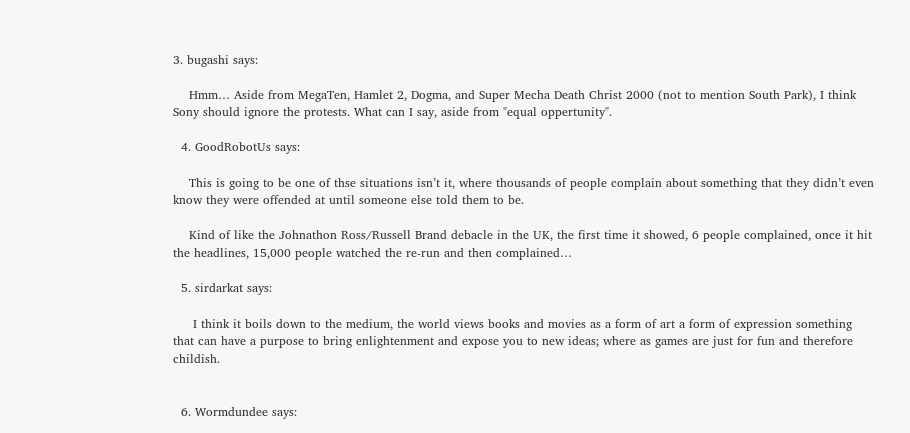3. bugashi says:

    Hmm… Aside from MegaTen, Hamlet 2, Dogma, and Super Mecha Death Christ 2000 (not to mention South Park), I think Sony should ignore the protests. What can I say, aside from "equal oppertunity".

  4. GoodRobotUs says:

    This is going to be one of thse situations isn’t it, where thousands of people complain about something that they didn’t even know they were offended at until someone else told them to be.

    Kind of like the Johnathon Ross/Russell Brand debacle in the UK, the first time it showed, 6 people complained, once it hit the headlines, 15,000 people watched the re-run and then complained…

  5. sirdarkat says:

     I think it boils down to the medium, the world views books and movies as a form of art a form of expression something that can have a purpose to bring enlightenment and expose you to new ideas; where as games are just for fun and therefore childish.


  6. Wormdundee says: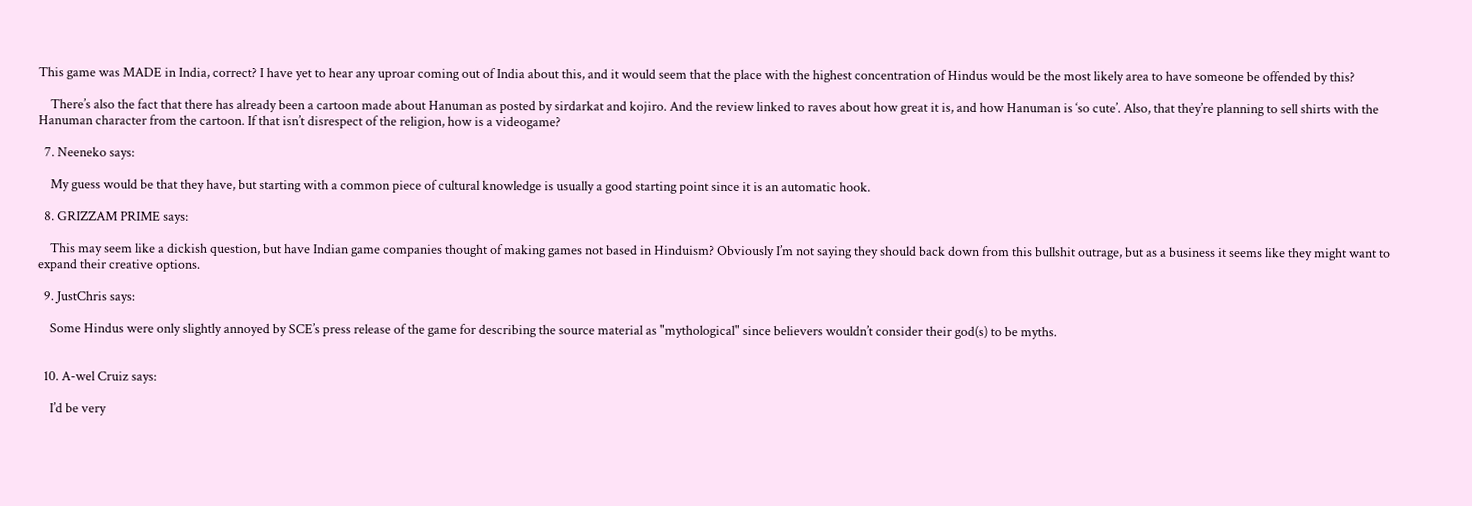This game was MADE in India, correct? I have yet to hear any uproar coming out of India about this, and it would seem that the place with the highest concentration of Hindus would be the most likely area to have someone be offended by this?

    There’s also the fact that there has already been a cartoon made about Hanuman as posted by sirdarkat and kojiro. And the review linked to raves about how great it is, and how Hanuman is ‘so cute’. Also, that they’re planning to sell shirts with the Hanuman character from the cartoon. If that isn’t disrespect of the religion, how is a videogame?

  7. Neeneko says:

    My guess would be that they have, but starting with a common piece of cultural knowledge is usually a good starting point since it is an automatic hook.

  8. GRIZZAM PRIME says:

    This may seem like a dickish question, but have Indian game companies thought of making games not based in Hinduism? Obviously I’m not saying they should back down from this bullshit outrage, but as a business it seems like they might want to expand their creative options.

  9. JustChris says:

    Some Hindus were only slightly annoyed by SCE’s press release of the game for describing the source material as "mythological" since believers wouldn’t consider their god(s) to be myths.


  10. A-wel Cruiz says:

    I’d be very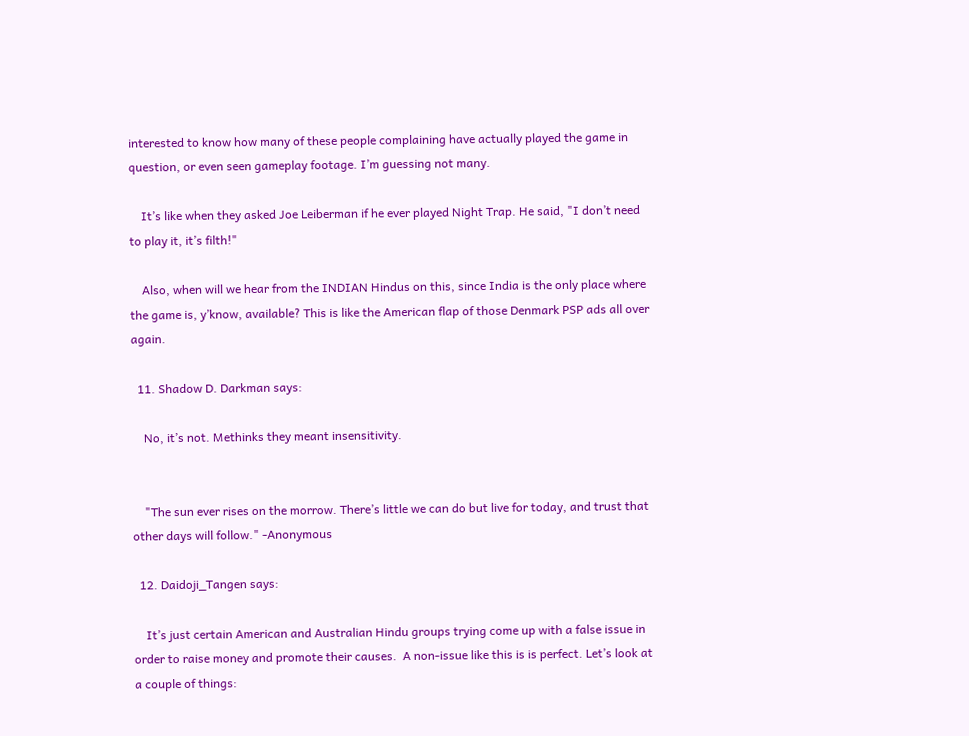interested to know how many of these people complaining have actually played the game in question, or even seen gameplay footage. I’m guessing not many.

    It’s like when they asked Joe Leiberman if he ever played Night Trap. He said, "I don’t need to play it, it’s filth!"

    Also, when will we hear from the INDIAN Hindus on this, since India is the only place where the game is, y’know, available? This is like the American flap of those Denmark PSP ads all over again.

  11. Shadow D. Darkman says:

    No, it’s not. Methinks they meant insensitivity.


    "The sun ever rises on the morrow. There’s little we can do but live for today, and trust that other days will follow." -Anonymous

  12. Daidoji_Tangen says:

    It’s just certain American and Australian Hindu groups trying come up with a false issue in order to raise money and promote their causes.  A non-issue like this is is perfect. Let’s look at a couple of things: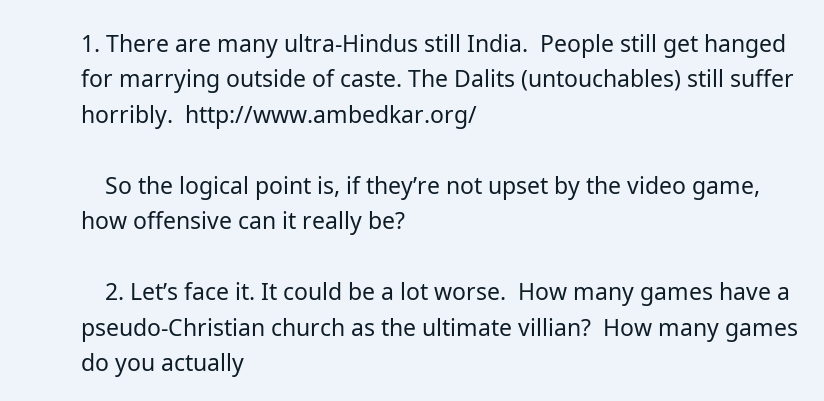1. There are many ultra-Hindus still India.  People still get hanged for marrying outside of caste. The Dalits (untouchables) still suffer horribly.  http://www.ambedkar.org/

    So the logical point is, if they’re not upset by the video game, how offensive can it really be?

    2. Let’s face it. It could be a lot worse.  How many games have a pseudo-Christian church as the ultimate villian?  How many games do you actually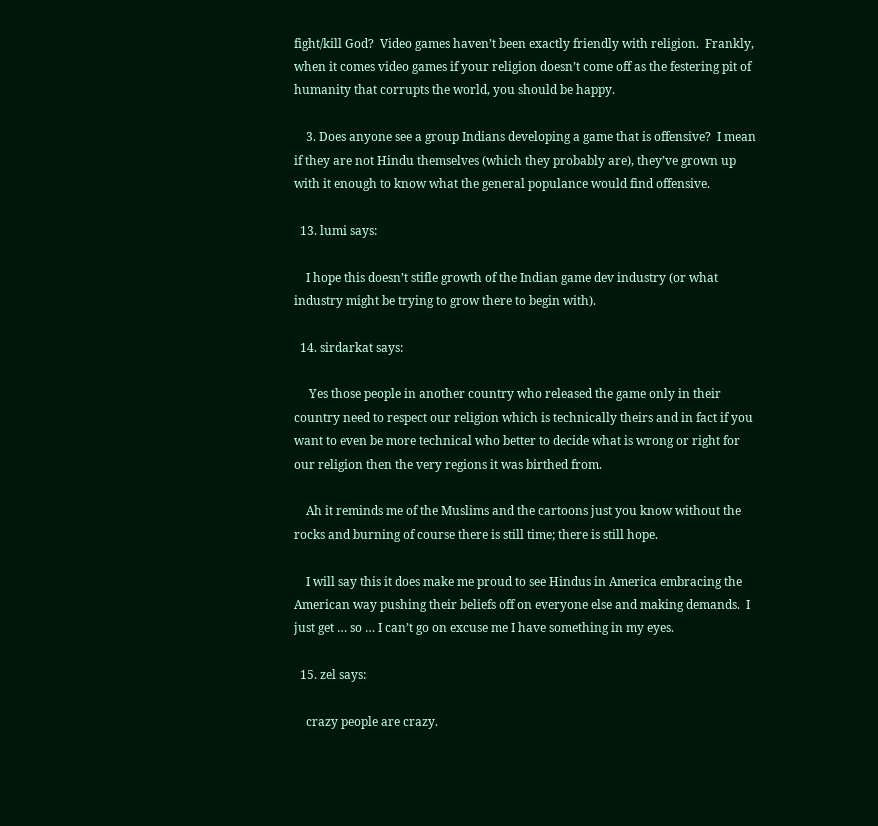fight/kill God?  Video games haven’t been exactly friendly with religion.  Frankly, when it comes video games if your religion doesn’t come off as the festering pit of humanity that corrupts the world, you should be happy.

    3. Does anyone see a group Indians developing a game that is offensive?  I mean if they are not Hindu themselves (which they probably are), they’ve grown up with it enough to know what the general populance would find offensive.

  13. lumi says:

    I hope this doesn’t stifle growth of the Indian game dev industry (or what industry might be trying to grow there to begin with).

  14. sirdarkat says:

     Yes those people in another country who released the game only in their country need to respect our religion which is technically theirs and in fact if you want to even be more technical who better to decide what is wrong or right for our religion then the very regions it was birthed from.

    Ah it reminds me of the Muslims and the cartoons just you know without the rocks and burning of course there is still time; there is still hope.

    I will say this it does make me proud to see Hindus in America embracing the American way pushing their beliefs off on everyone else and making demands.  I just get … so … I can’t go on excuse me I have something in my eyes.

  15. zel says:

    crazy people are crazy.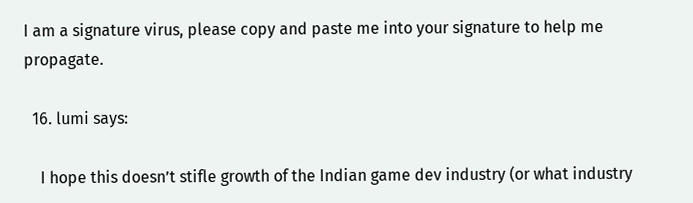I am a signature virus, please copy and paste me into your signature to help me propagate.

  16. lumi says:

    I hope this doesn’t stifle growth of the Indian game dev industry (or what industry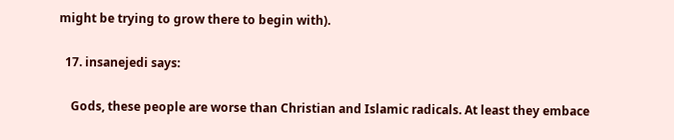might be trying to grow there to begin with).

  17. insanejedi says:

    Gods, these people are worse than Christian and Islamic radicals. At least they embace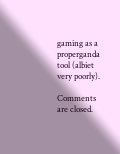gaming as a properganda tool (albiet very poorly).

Comments are closed.